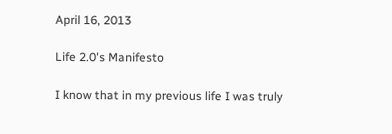April 16, 2013

Life 2.0's Manifesto

I know that in my previous life I was truly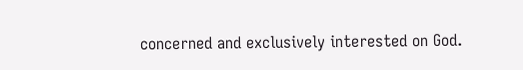concerned and exclusively interested on God.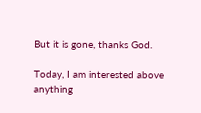But it is gone, thanks God.

Today, I am interested above anything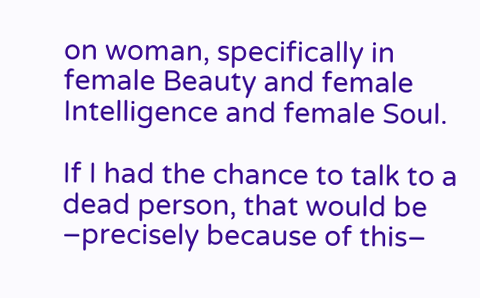on woman, specifically in female Beauty and female Intelligence and female Soul.

If I had the chance to talk to a dead person, that would be –precisely because of this–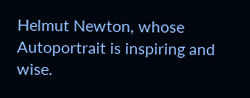Helmut Newton, whose Autoportrait is inspiring and wise.